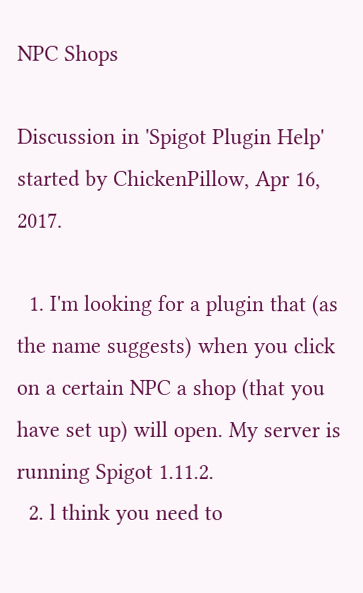NPC Shops

Discussion in 'Spigot Plugin Help' started by ChickenPillow, Apr 16, 2017.

  1. I'm looking for a plugin that (as the name suggests) when you click on a certain NPC a shop (that you have set up) will open. My server is running Spigot 1.11.2.
  2. l think you need to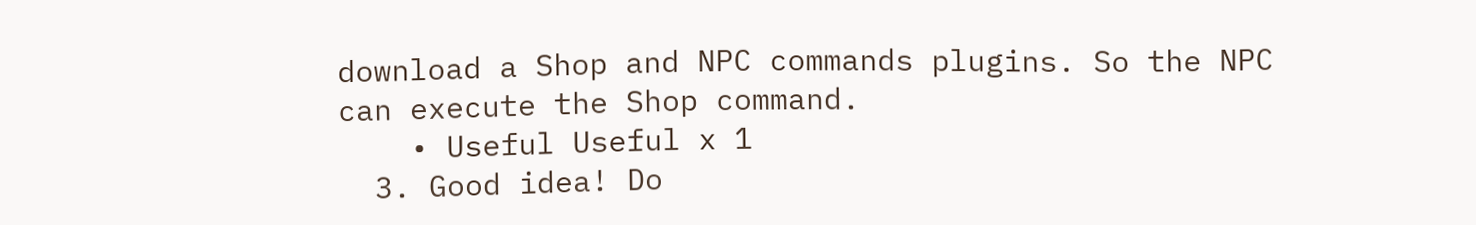download a Shop and NPC commands plugins. So the NPC can execute the Shop command.
    • Useful Useful x 1
  3. Good idea! Do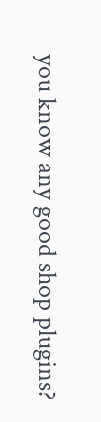you know any good shop plugins?